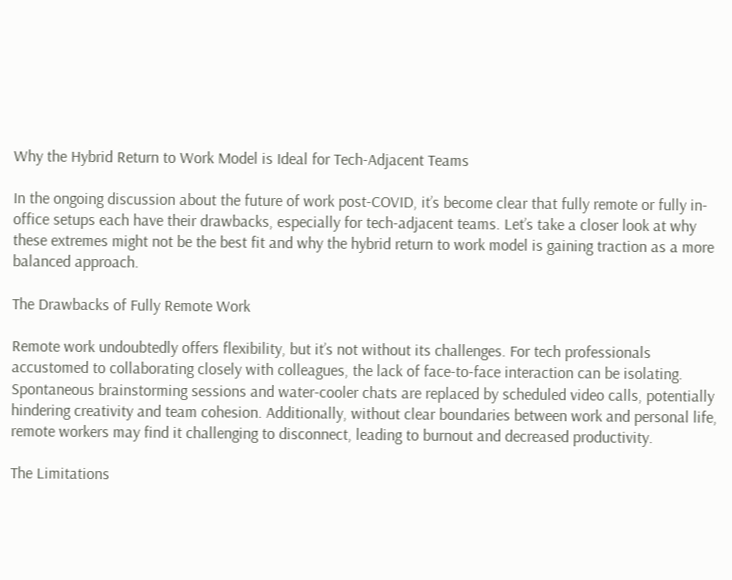Why the Hybrid Return to Work Model is Ideal for Tech-Adjacent Teams

In the ongoing discussion about the future of work post-COVID, it’s become clear that fully remote or fully in-office setups each have their drawbacks, especially for tech-adjacent teams. Let’s take a closer look at why these extremes might not be the best fit and why the hybrid return to work model is gaining traction as a more balanced approach.

The Drawbacks of Fully Remote Work

Remote work undoubtedly offers flexibility, but it’s not without its challenges. For tech professionals accustomed to collaborating closely with colleagues, the lack of face-to-face interaction can be isolating. Spontaneous brainstorming sessions and water-cooler chats are replaced by scheduled video calls, potentially hindering creativity and team cohesion. Additionally, without clear boundaries between work and personal life, remote workers may find it challenging to disconnect, leading to burnout and decreased productivity.

The Limitations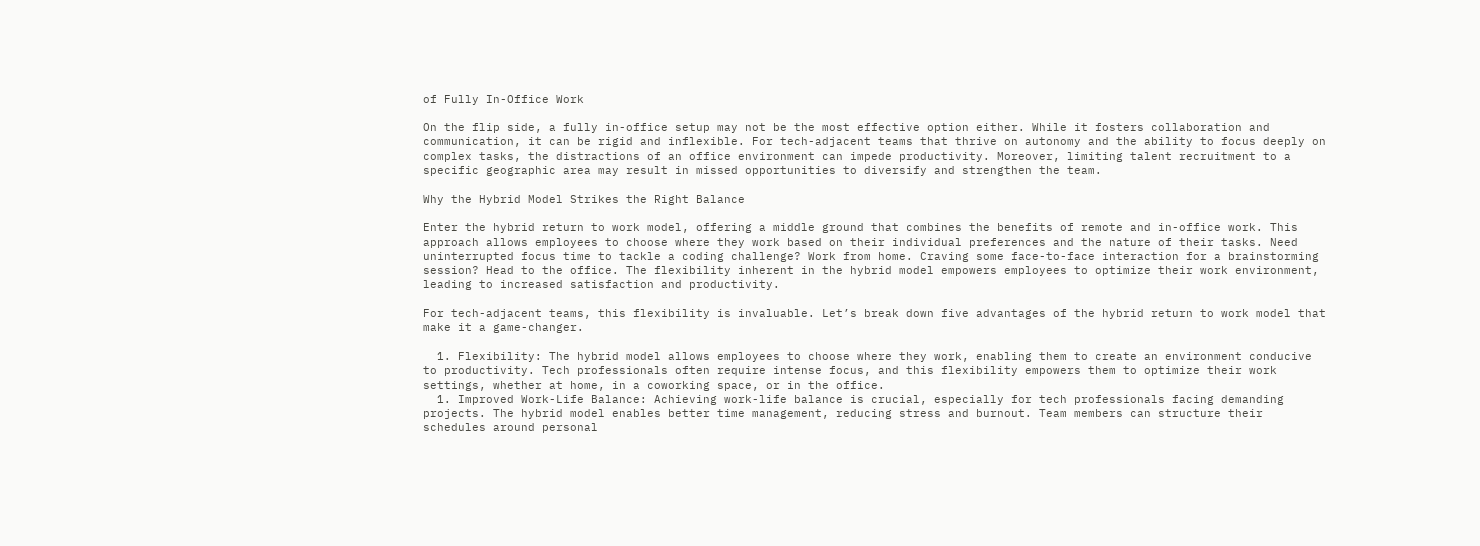of Fully In-Office Work

On the flip side, a fully in-office setup may not be the most effective option either. While it fosters collaboration and communication, it can be rigid and inflexible. For tech-adjacent teams that thrive on autonomy and the ability to focus deeply on complex tasks, the distractions of an office environment can impede productivity. Moreover, limiting talent recruitment to a specific geographic area may result in missed opportunities to diversify and strengthen the team.

Why the Hybrid Model Strikes the Right Balance

Enter the hybrid return to work model, offering a middle ground that combines the benefits of remote and in-office work. This approach allows employees to choose where they work based on their individual preferences and the nature of their tasks. Need uninterrupted focus time to tackle a coding challenge? Work from home. Craving some face-to-face interaction for a brainstorming session? Head to the office. The flexibility inherent in the hybrid model empowers employees to optimize their work environment, leading to increased satisfaction and productivity.

For tech-adjacent teams, this flexibility is invaluable. Let’s break down five advantages of the hybrid return to work model that make it a game-changer.

  1. Flexibility: The hybrid model allows employees to choose where they work, enabling them to create an environment conducive to productivity. Tech professionals often require intense focus, and this flexibility empowers them to optimize their work settings, whether at home, in a coworking space, or in the office.
  1. Improved Work-Life Balance: Achieving work-life balance is crucial, especially for tech professionals facing demanding projects. The hybrid model enables better time management, reducing stress and burnout. Team members can structure their schedules around personal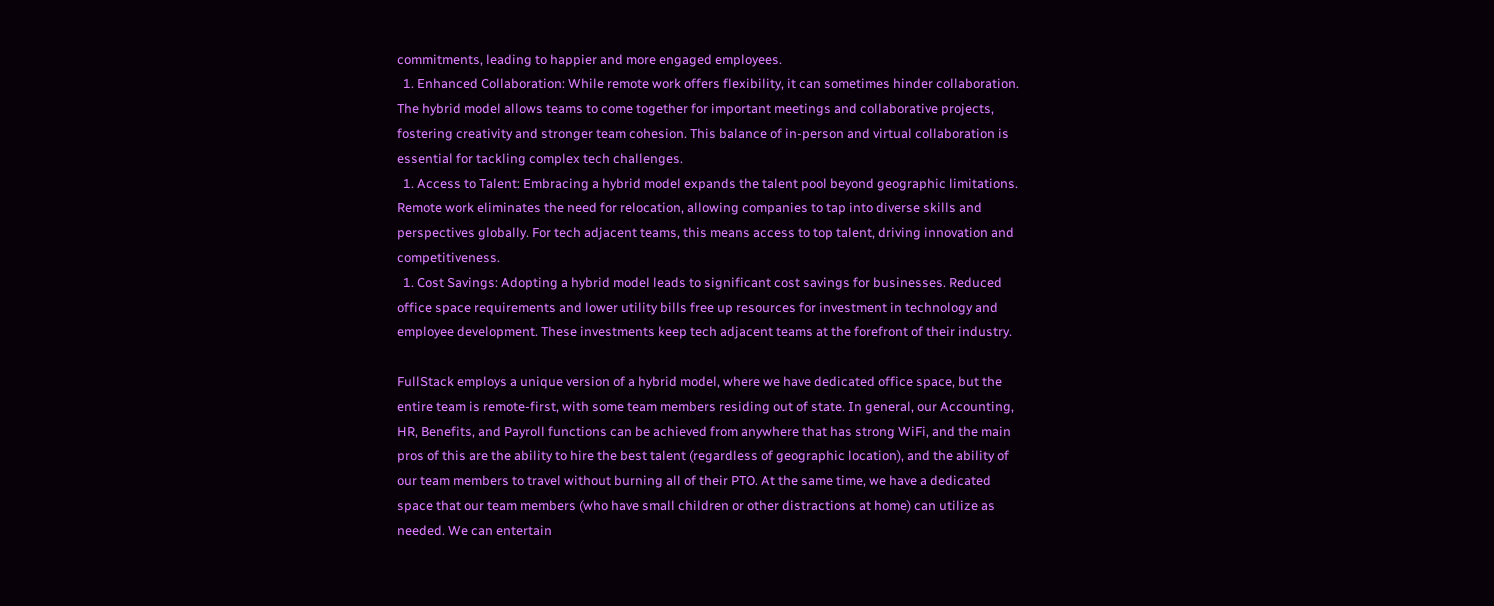commitments, leading to happier and more engaged employees.
  1. Enhanced Collaboration: While remote work offers flexibility, it can sometimes hinder collaboration. The hybrid model allows teams to come together for important meetings and collaborative projects, fostering creativity and stronger team cohesion. This balance of in-person and virtual collaboration is essential for tackling complex tech challenges.
  1. Access to Talent: Embracing a hybrid model expands the talent pool beyond geographic limitations. Remote work eliminates the need for relocation, allowing companies to tap into diverse skills and perspectives globally. For tech adjacent teams, this means access to top talent, driving innovation and competitiveness.
  1. Cost Savings: Adopting a hybrid model leads to significant cost savings for businesses. Reduced office space requirements and lower utility bills free up resources for investment in technology and employee development. These investments keep tech adjacent teams at the forefront of their industry.

FullStack employs a unique version of a hybrid model, where we have dedicated office space, but the entire team is remote-first, with some team members residing out of state. In general, our Accounting, HR, Benefits, and Payroll functions can be achieved from anywhere that has strong WiFi, and the main pros of this are the ability to hire the best talent (regardless of geographic location), and the ability of our team members to travel without burning all of their PTO. At the same time, we have a dedicated space that our team members (who have small children or other distractions at home) can utilize as needed. We can entertain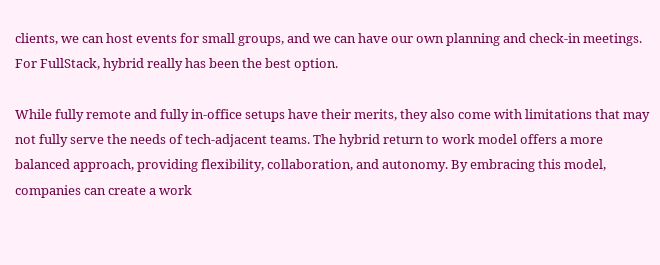clients, we can host events for small groups, and we can have our own planning and check-in meetings. For FullStack, hybrid really has been the best option.

While fully remote and fully in-office setups have their merits, they also come with limitations that may not fully serve the needs of tech-adjacent teams. The hybrid return to work model offers a more balanced approach, providing flexibility, collaboration, and autonomy. By embracing this model, companies can create a work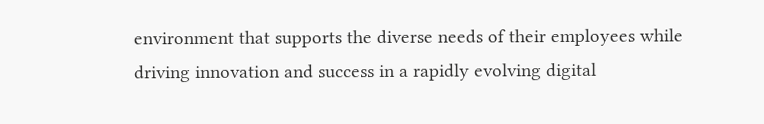environment that supports the diverse needs of their employees while driving innovation and success in a rapidly evolving digital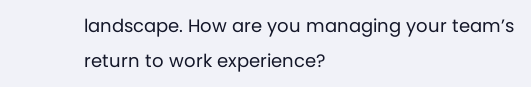landscape. How are you managing your team’s return to work experience?